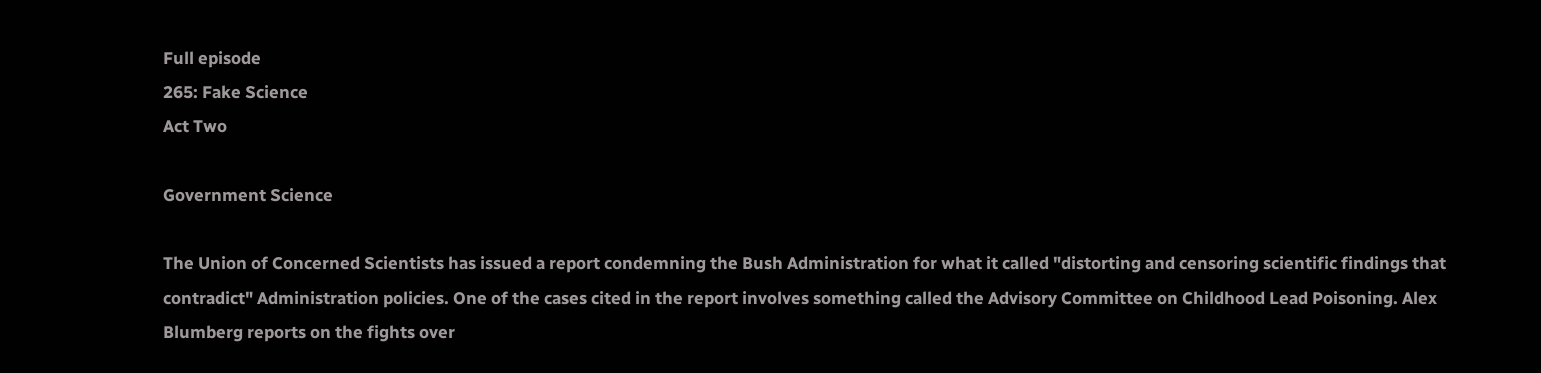Full episode
265: Fake Science
Act Two

Government Science

The Union of Concerned Scientists has issued a report condemning the Bush Administration for what it called "distorting and censoring scientific findings that contradict" Administration policies. One of the cases cited in the report involves something called the Advisory Committee on Childhood Lead Poisoning. Alex Blumberg reports on the fights over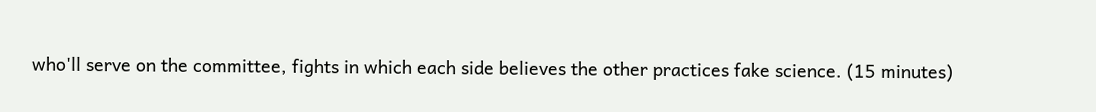who'll serve on the committee, fights in which each side believes the other practices fake science. (15 minutes)